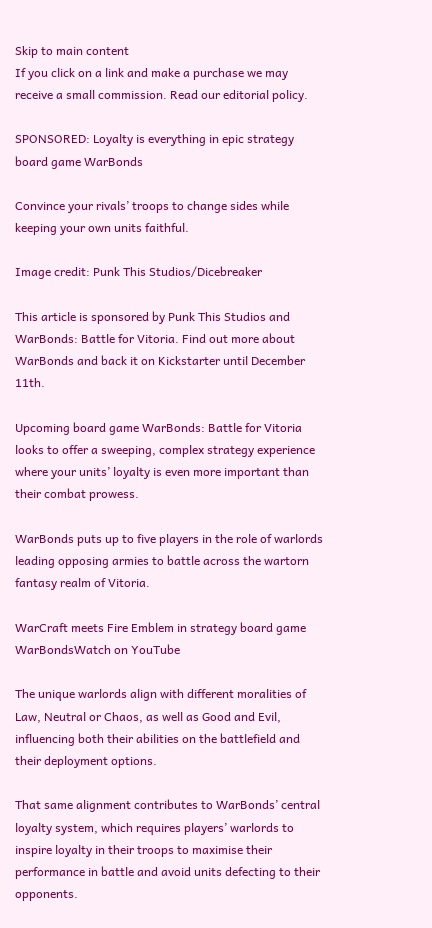Skip to main content
If you click on a link and make a purchase we may receive a small commission. Read our editorial policy.

SPONSORED: Loyalty is everything in epic strategy board game WarBonds

Convince your rivals’ troops to change sides while keeping your own units faithful.

Image credit: Punk This Studios/Dicebreaker

This article is sponsored by Punk This Studios and WarBonds: Battle for Vitoria. Find out more about WarBonds and back it on Kickstarter until December 11th.

Upcoming board game WarBonds: Battle for Vitoria looks to offer a sweeping, complex strategy experience where your units’ loyalty is even more important than their combat prowess.

WarBonds puts up to five players in the role of warlords leading opposing armies to battle across the wartorn fantasy realm of Vitoria.

WarCraft meets Fire Emblem in strategy board game WarBondsWatch on YouTube

The unique warlords align with different moralities of Law, Neutral or Chaos, as well as Good and Evil, influencing both their abilities on the battlefield and their deployment options.

That same alignment contributes to WarBonds’ central loyalty system, which requires players’ warlords to inspire loyalty in their troops to maximise their performance in battle and avoid units defecting to their opponents.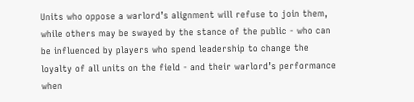Units who oppose a warlord’s alignment will refuse to join them, while others may be swayed by the stance of the public - who can be influenced by players who spend leadership to change the loyalty of all units on the field - and their warlord’s performance when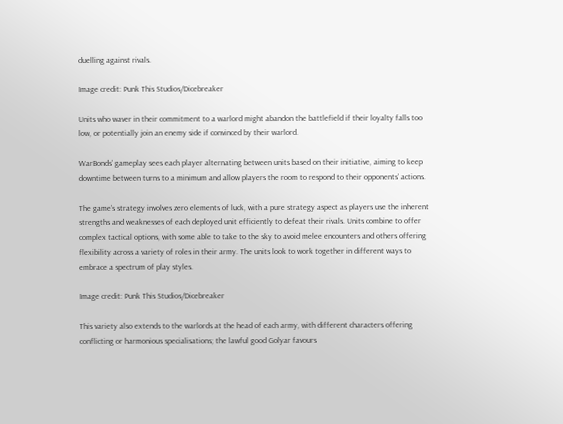duelling against rivals.

Image credit: Punk This Studios/Dicebreaker

Units who waver in their commitment to a warlord might abandon the battlefield if their loyalty falls too low, or potentially join an enemy side if convinced by their warlord.

WarBonds’ gameplay sees each player alternating between units based on their initiative, aiming to keep downtime between turns to a minimum and allow players the room to respond to their opponents’ actions.

The game’s strategy involves zero elements of luck, with a pure strategy aspect as players use the inherent strengths and weaknesses of each deployed unit efficiently to defeat their rivals. Units combine to offer complex tactical options, with some able to take to the sky to avoid melee encounters and others offering flexibility across a variety of roles in their army. The units look to work together in different ways to embrace a spectrum of play styles.

Image credit: Punk This Studios/Dicebreaker

This variety also extends to the warlords at the head of each army, with different characters offering conflicting or harmonious specialisations; the lawful good Golyar favours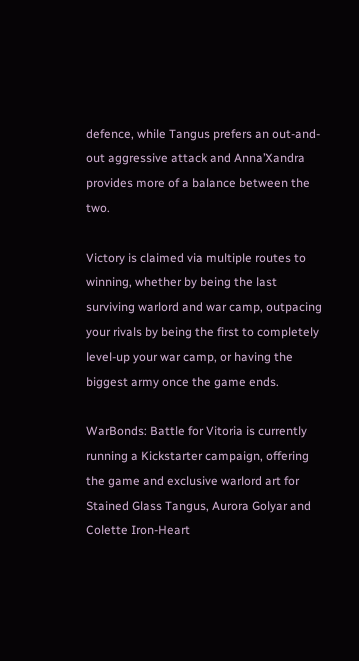defence, while Tangus prefers an out-and-out aggressive attack and Anna’Xandra provides more of a balance between the two.

Victory is claimed via multiple routes to winning, whether by being the last surviving warlord and war camp, outpacing your rivals by being the first to completely level-up your war camp, or having the biggest army once the game ends.

WarBonds: Battle for Vitoria is currently running a Kickstarter campaign, offering the game and exclusive warlord art for Stained Glass Tangus, Aurora Golyar and Colette Iron-Heart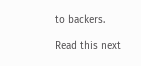to backers.

Read this next